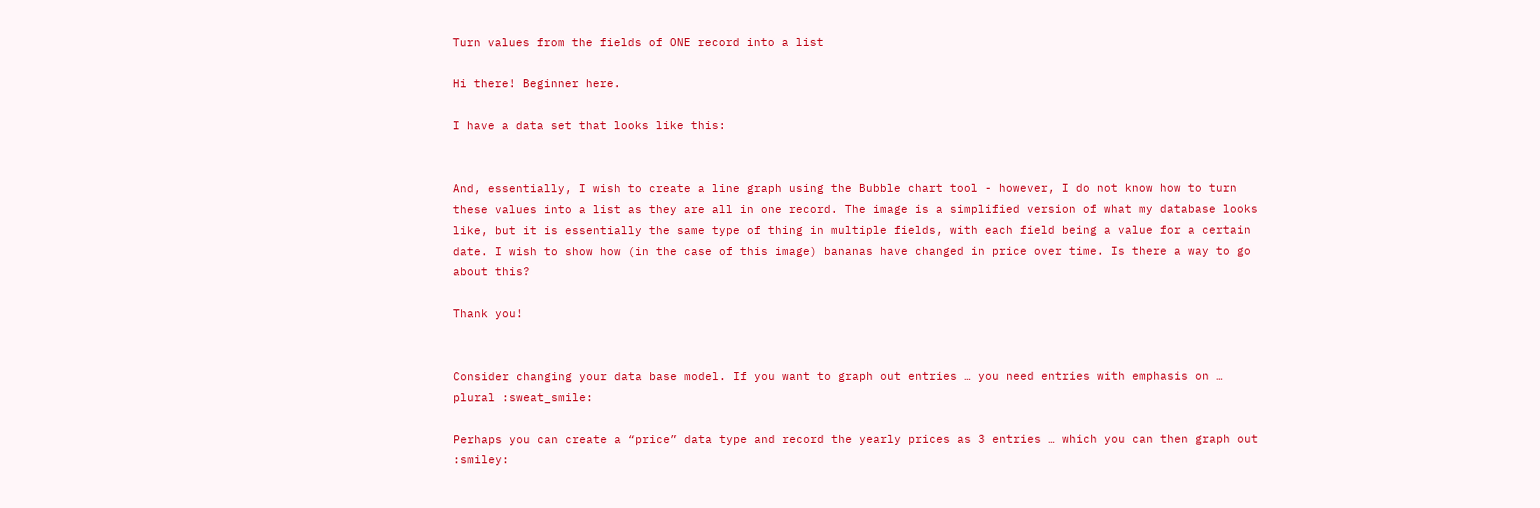Turn values from the fields of ONE record into a list

Hi there! Beginner here.

I have a data set that looks like this:


And, essentially, I wish to create a line graph using the Bubble chart tool - however, I do not know how to turn these values into a list as they are all in one record. The image is a simplified version of what my database looks like, but it is essentially the same type of thing in multiple fields, with each field being a value for a certain date. I wish to show how (in the case of this image) bananas have changed in price over time. Is there a way to go about this?

Thank you!


Consider changing your data base model. If you want to graph out entries … you need entries with emphasis on … plural :sweat_smile:

Perhaps you can create a “price” data type and record the yearly prices as 3 entries … which you can then graph out :smiley: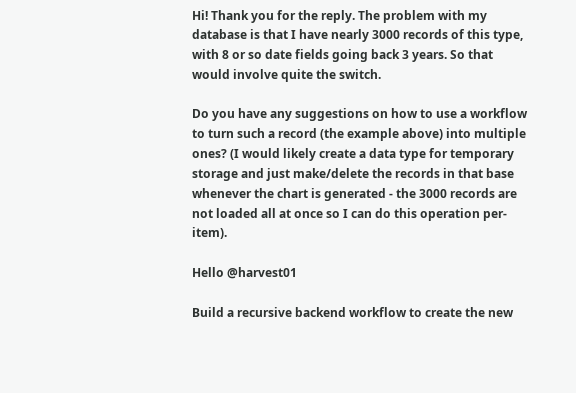Hi! Thank you for the reply. The problem with my database is that I have nearly 3000 records of this type, with 8 or so date fields going back 3 years. So that would involve quite the switch.

Do you have any suggestions on how to use a workflow to turn such a record (the example above) into multiple ones? (I would likely create a data type for temporary storage and just make/delete the records in that base whenever the chart is generated - the 3000 records are not loaded all at once so I can do this operation per-item).

Hello @harvest01

Build a recursive backend workflow to create the new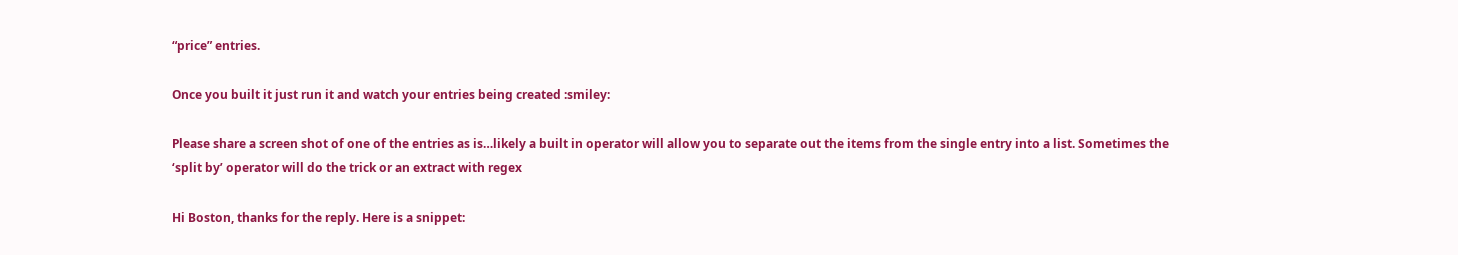“price” entries.

Once you built it just run it and watch your entries being created :smiley:

Please share a screen shot of one of the entries as is…likely a built in operator will allow you to separate out the items from the single entry into a list. Sometimes the ‘split by’ operator will do the trick or an extract with regex

Hi Boston, thanks for the reply. Here is a snippet: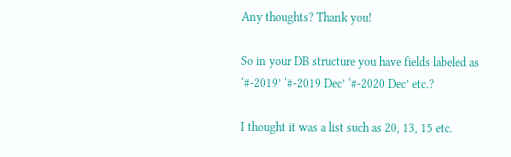Any thoughts? Thank you!

So in your DB structure you have fields labeled as ‘#-2019’ ‘#-2019 Dec’ ‘#-2020 Dec’ etc.?

I thought it was a list such as 20, 13, 15 etc.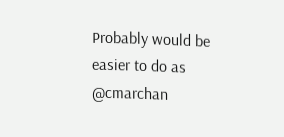Probably would be easier to do as @cmarchan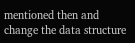mentioned then and change the data structure